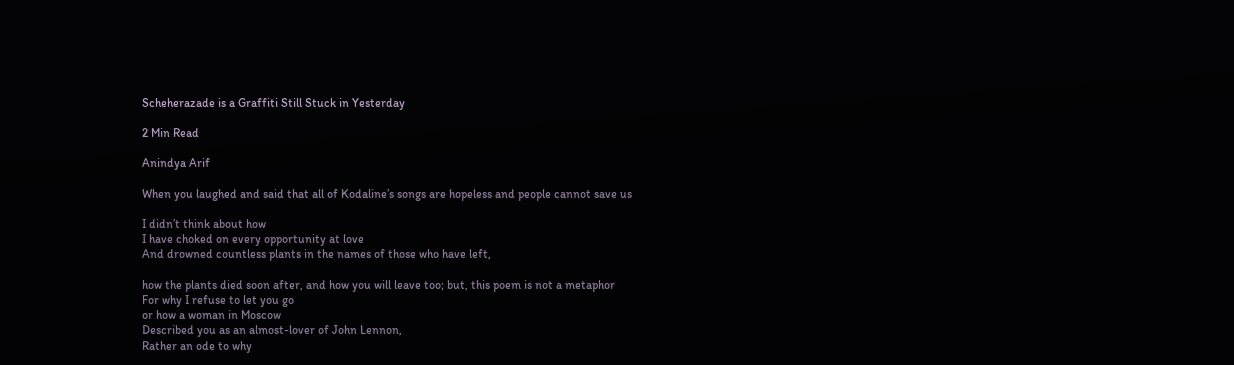Scheherazade is a Graffiti Still Stuck in Yesterday

2 Min Read

Anindya Arif

When you laughed and said that all of Kodaline’s songs are hopeless and people cannot save us

I didn’t think about how
I have choked on every opportunity at love
And drowned countless plants in the names of those who have left,

how the plants died soon after, and how you will leave too; but, this poem is not a metaphor
For why I refuse to let you go
or how a woman in Moscow
Described you as an almost-lover of John Lennon,
Rather an ode to why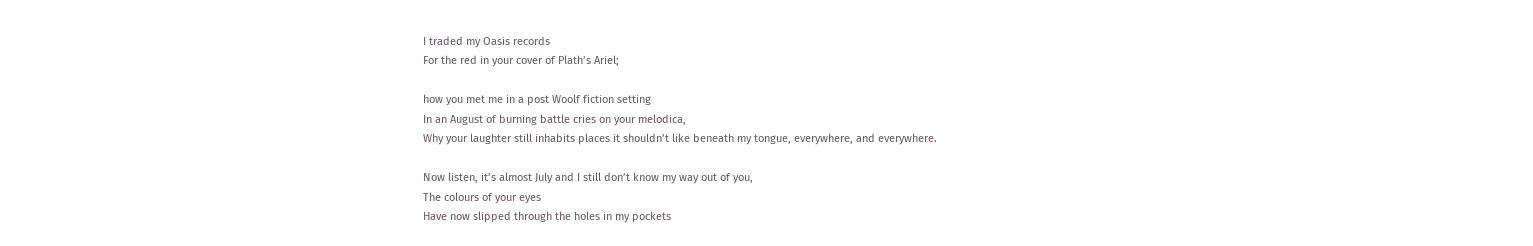I traded my Oasis records
For the red in your cover of Plath’s Ariel;

how you met me in a post Woolf fiction setting
In an August of burning battle cries on your melodica,
Why your laughter still inhabits places it shouldn’t like beneath my tongue, everywhere, and everywhere.

Now listen, it’s almost July and I still don’t know my way out of you,
The colours of your eyes
Have now slipped through the holes in my pockets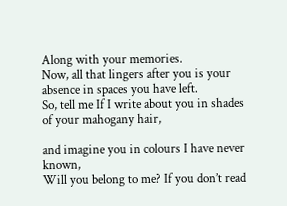Along with your memories.
Now, all that lingers after you is your absence in spaces you have left.
So, tell me If I write about you in shades of your mahogany hair,

and imagine you in colours I have never known,
Will you belong to me? If you don’t read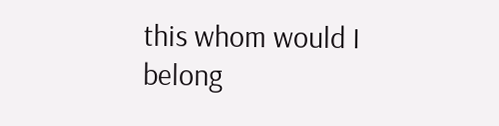this whom would I belong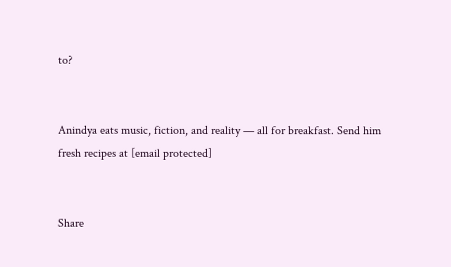to?


Anindya eats music, fiction, and reality — all for breakfast. Send him fresh recipes at [email protected]


Share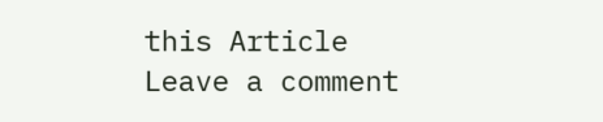this Article
Leave a comment